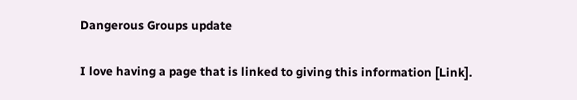Dangerous Groups update

I love having a page that is linked to giving this information [Link].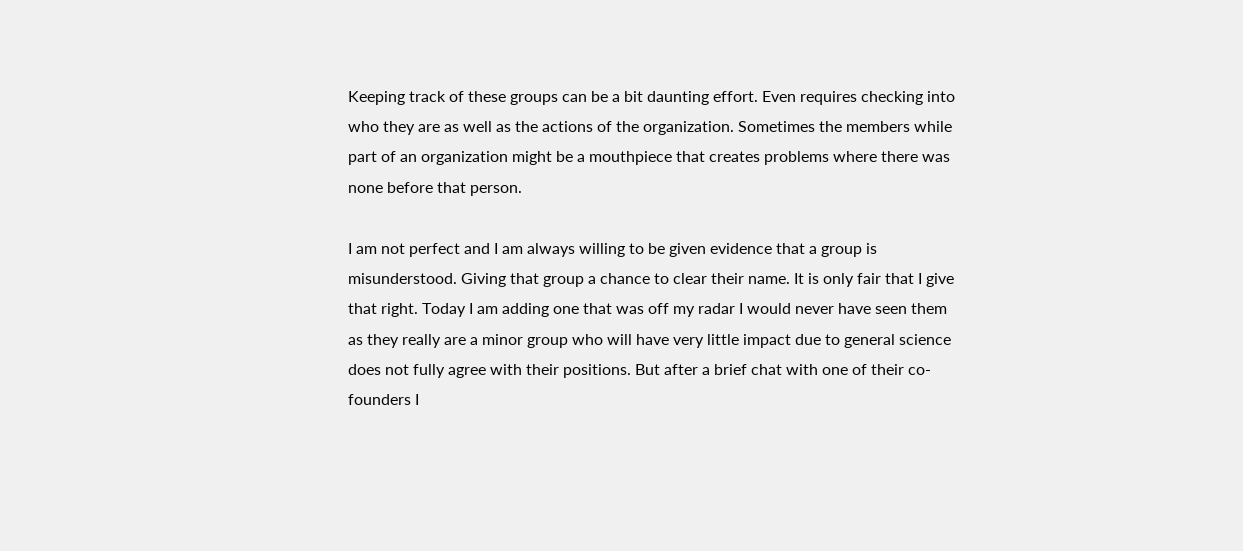Keeping track of these groups can be a bit daunting effort. Even requires checking into who they are as well as the actions of the organization. Sometimes the members while part of an organization might be a mouthpiece that creates problems where there was none before that person.

I am not perfect and I am always willing to be given evidence that a group is misunderstood. Giving that group a chance to clear their name. It is only fair that I give that right. Today I am adding one that was off my radar I would never have seen them as they really are a minor group who will have very little impact due to general science does not fully agree with their positions. But after a brief chat with one of their co-founders I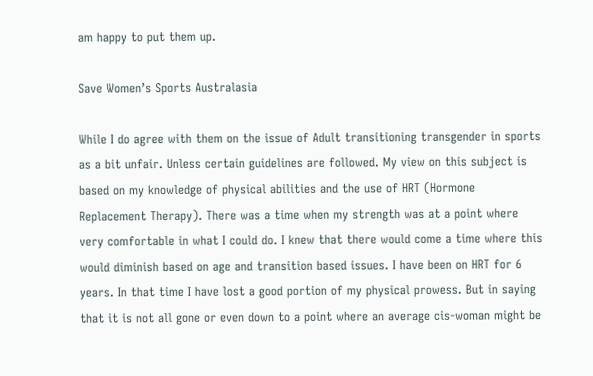am happy to put them up.

Save Women’s Sports Australasia

While I do agree with them on the issue of Adult transitioning transgender in sports as a bit unfair. Unless certain guidelines are followed. My view on this subject is based on my knowledge of physical abilities and the use of HRT (Hormone Replacement Therapy). There was a time when my strength was at a point where very comfortable in what I could do. I knew that there would come a time where this would diminish based on age and transition based issues. I have been on HRT for 6 years. In that time I have lost a good portion of my physical prowess. But in saying that it is not all gone or even down to a point where an average cis-woman might be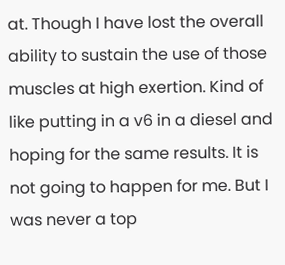at. Though I have lost the overall ability to sustain the use of those muscles at high exertion. Kind of like putting in a v6 in a diesel and hoping for the same results. It is not going to happen for me. But I was never a top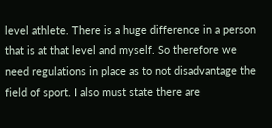level athlete. There is a huge difference in a person that is at that level and myself. So therefore we need regulations in place as to not disadvantage the field of sport. I also must state there are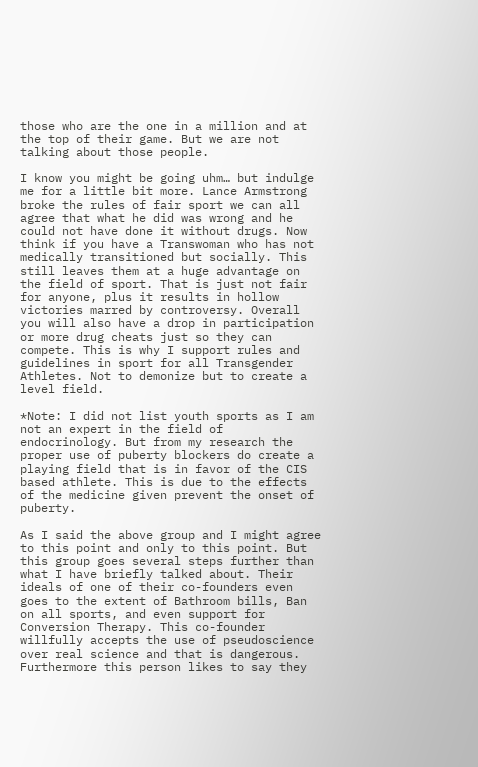those who are the one in a million and at the top of their game. But we are not talking about those people.

I know you might be going uhm… but indulge me for a little bit more. Lance Armstrong broke the rules of fair sport we can all agree that what he did was wrong and he could not have done it without drugs. Now think if you have a Transwoman who has not medically transitioned but socially. This still leaves them at a huge advantage on the field of sport. That is just not fair for anyone, plus it results in hollow victories marred by controversy. Overall you will also have a drop in participation or more drug cheats just so they can compete. This is why I support rules and guidelines in sport for all Transgender Athletes. Not to demonize but to create a level field.

*Note: I did not list youth sports as I am not an expert in the field of endocrinology. But from my research the proper use of puberty blockers do create a playing field that is in favor of the CIS based athlete. This is due to the effects of the medicine given prevent the onset of puberty.

As I said the above group and I might agree to this point and only to this point. But this group goes several steps further than what I have briefly talked about. Their ideals of one of their co-founders even goes to the extent of Bathroom bills, Ban on all sports, and even support for Conversion Therapy. This co-founder willfully accepts the use of pseudoscience over real science and that is dangerous. Furthermore this person likes to say they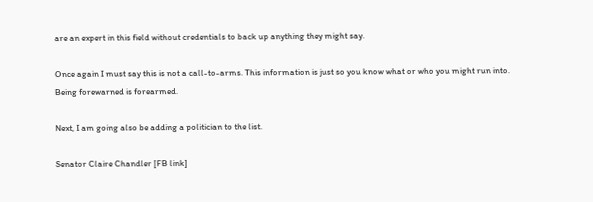are an expert in this field without credentials to back up anything they might say.

Once again I must say this is not a call-to-arms. This information is just so you know what or who you might run into. Being forewarned is forearmed.

Next, I am going also be adding a politician to the list.

Senator Claire Chandler [FB link]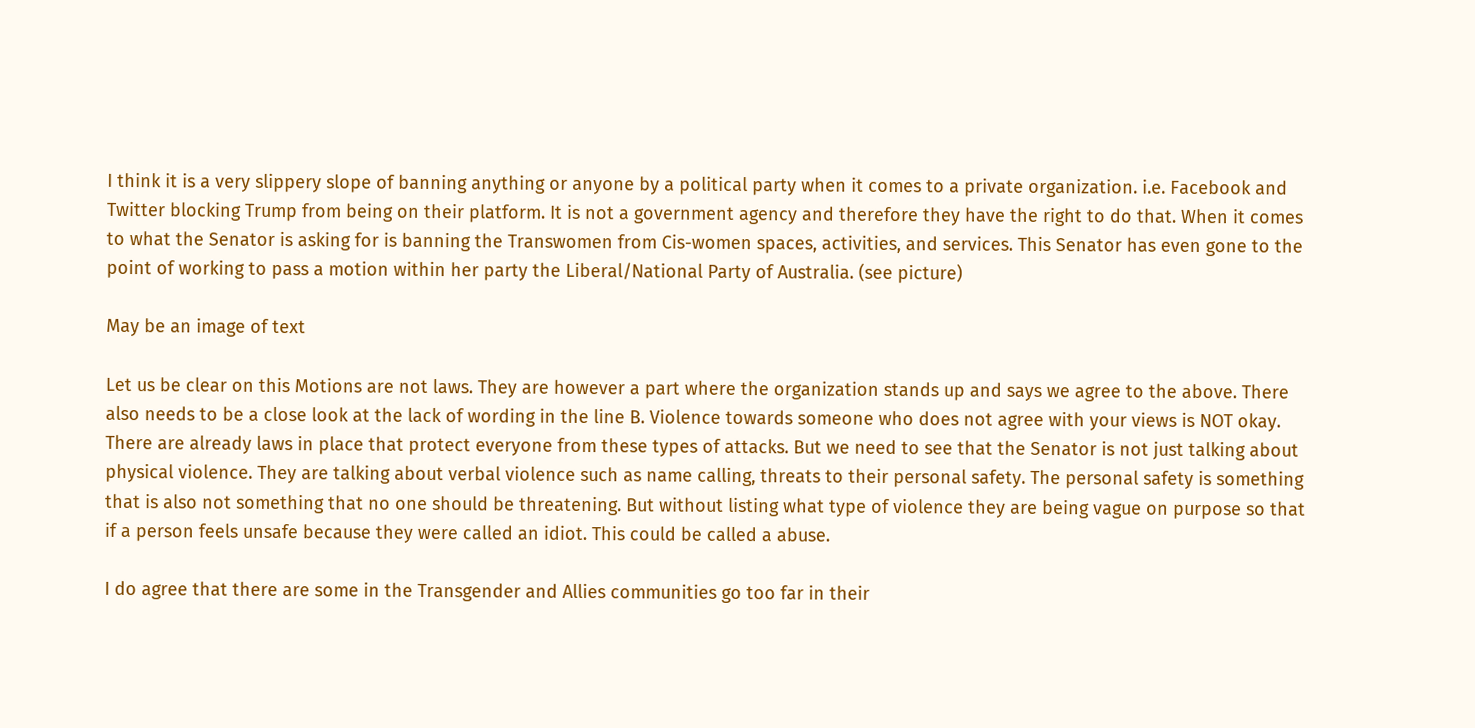I think it is a very slippery slope of banning anything or anyone by a political party when it comes to a private organization. i.e. Facebook and Twitter blocking Trump from being on their platform. It is not a government agency and therefore they have the right to do that. When it comes to what the Senator is asking for is banning the Transwomen from Cis-women spaces, activities, and services. This Senator has even gone to the point of working to pass a motion within her party the Liberal/National Party of Australia. (see picture)

May be an image of text

Let us be clear on this Motions are not laws. They are however a part where the organization stands up and says we agree to the above. There also needs to be a close look at the lack of wording in the line B. Violence towards someone who does not agree with your views is NOT okay. There are already laws in place that protect everyone from these types of attacks. But we need to see that the Senator is not just talking about physical violence. They are talking about verbal violence such as name calling, threats to their personal safety. The personal safety is something that is also not something that no one should be threatening. But without listing what type of violence they are being vague on purpose so that if a person feels unsafe because they were called an idiot. This could be called a abuse.

I do agree that there are some in the Transgender and Allies communities go too far in their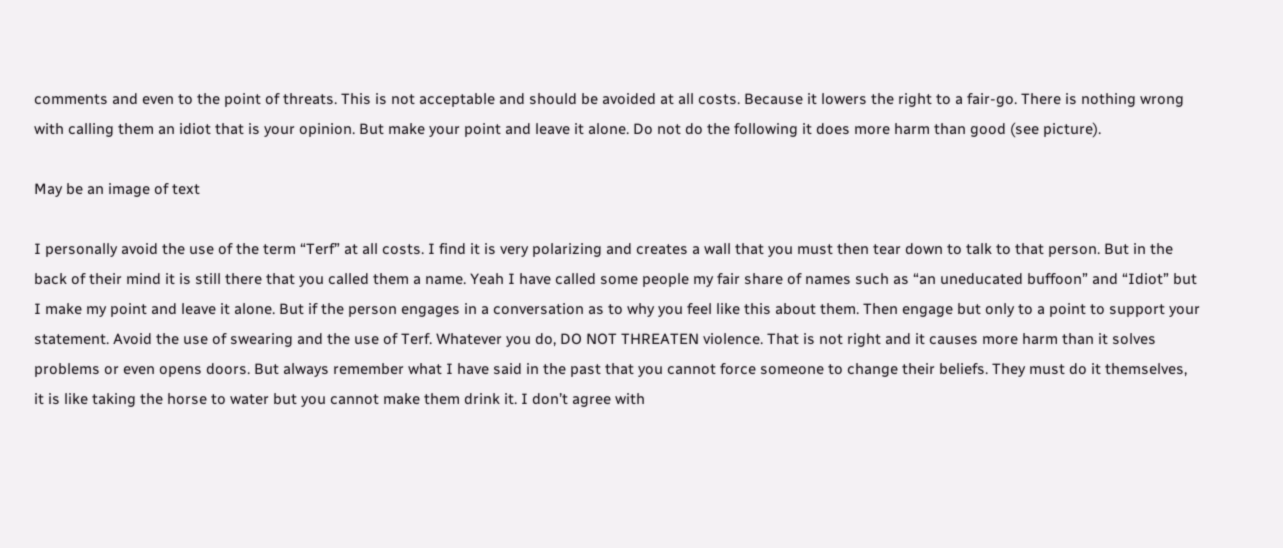comments and even to the point of threats. This is not acceptable and should be avoided at all costs. Because it lowers the right to a fair-go. There is nothing wrong with calling them an idiot that is your opinion. But make your point and leave it alone. Do not do the following it does more harm than good (see picture).

May be an image of text

I personally avoid the use of the term “Terf” at all costs. I find it is very polarizing and creates a wall that you must then tear down to talk to that person. But in the back of their mind it is still there that you called them a name. Yeah I have called some people my fair share of names such as “an uneducated buffoon” and “Idiot” but I make my point and leave it alone. But if the person engages in a conversation as to why you feel like this about them. Then engage but only to a point to support your statement. Avoid the use of swearing and the use of Terf. Whatever you do, DO NOT THREATEN violence. That is not right and it causes more harm than it solves problems or even opens doors. But always remember what I have said in the past that you cannot force someone to change their beliefs. They must do it themselves, it is like taking the horse to water but you cannot make them drink it. I don’t agree with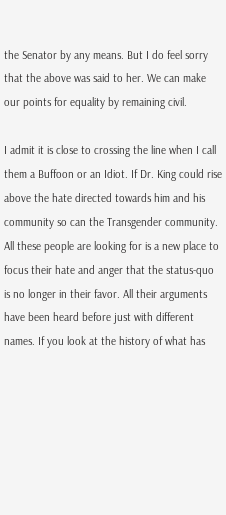the Senator by any means. But I do feel sorry that the above was said to her. We can make our points for equality by remaining civil.

I admit it is close to crossing the line when I call them a Buffoon or an Idiot. If Dr. King could rise above the hate directed towards him and his community so can the Transgender community. All these people are looking for is a new place to focus their hate and anger that the status-quo is no longer in their favor. All their arguments have been heard before just with different names. If you look at the history of what has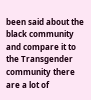been said about the black community and compare it to the Transgender community there are a lot of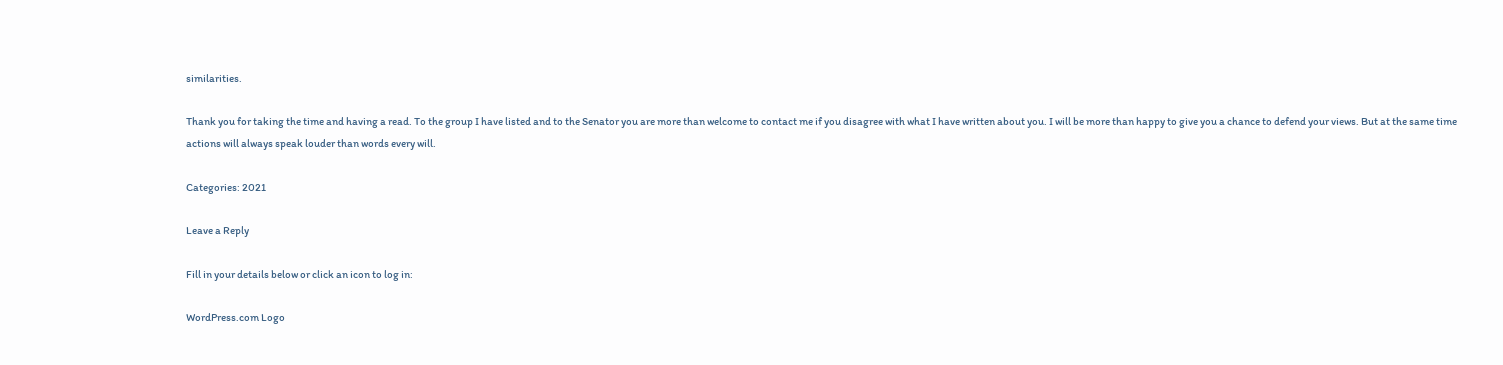similarities.

Thank you for taking the time and having a read. To the group I have listed and to the Senator you are more than welcome to contact me if you disagree with what I have written about you. I will be more than happy to give you a chance to defend your views. But at the same time actions will always speak louder than words every will.

Categories: 2021

Leave a Reply

Fill in your details below or click an icon to log in:

WordPress.com Logo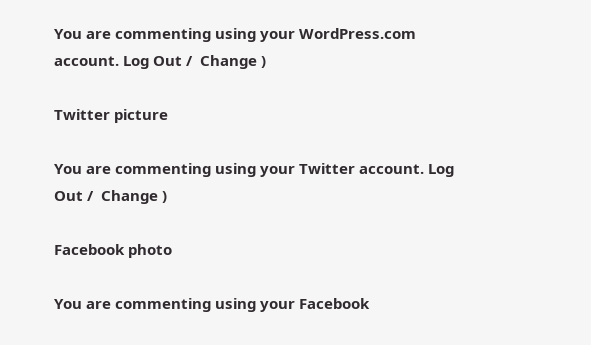You are commenting using your WordPress.com account. Log Out /  Change )

Twitter picture

You are commenting using your Twitter account. Log Out /  Change )

Facebook photo

You are commenting using your Facebook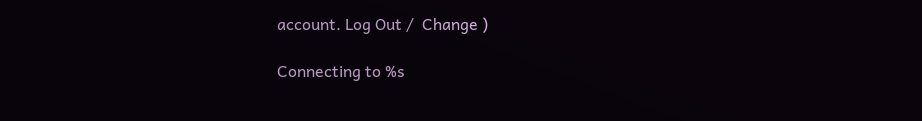account. Log Out /  Change )

Connecting to %s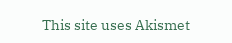This site uses Akismet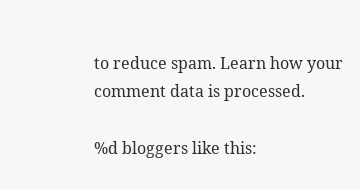to reduce spam. Learn how your comment data is processed.

%d bloggers like this: